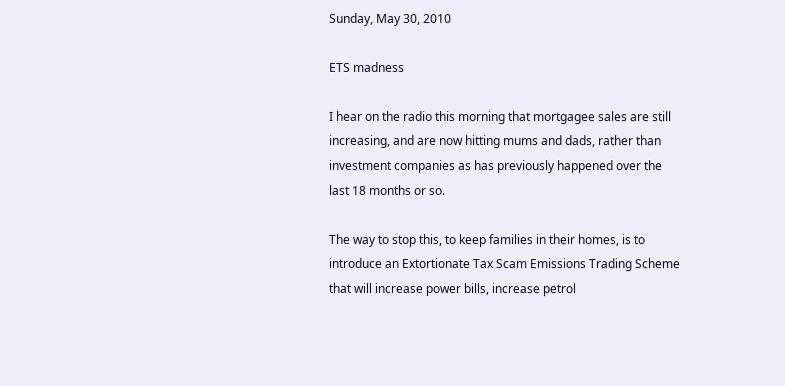Sunday, May 30, 2010

ETS madness

I hear on the radio this morning that mortgagee sales are still increasing, and are now hitting mums and dads, rather than investment companies as has previously happened over the last 18 months or so.

The way to stop this, to keep families in their homes, is to introduce an Extortionate Tax Scam Emissions Trading Scheme that will increase power bills, increase petrol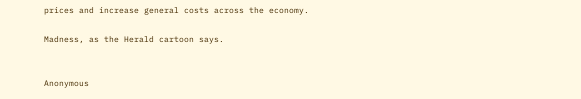prices and increase general costs across the economy.

Madness, as the Herald cartoon says.


Anonymous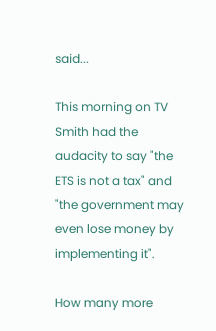said...

This morning on TV Smith had the audacity to say "the ETS is not a tax" and "the government may even lose money by implementing it".

How many more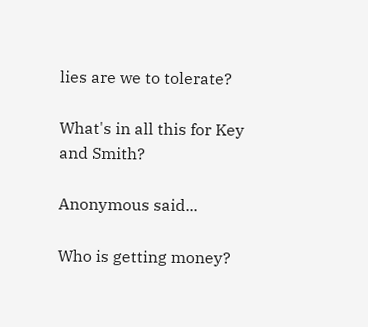lies are we to tolerate?

What's in all this for Key and Smith?

Anonymous said...

Who is getting money?